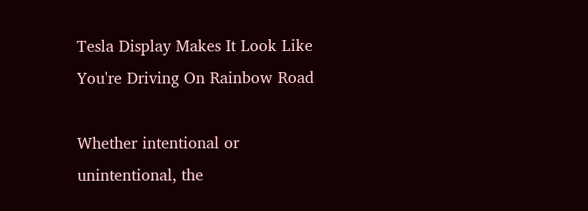Tesla Display Makes It Look Like You're Driving On Rainbow Road

Whether intentional or unintentional, the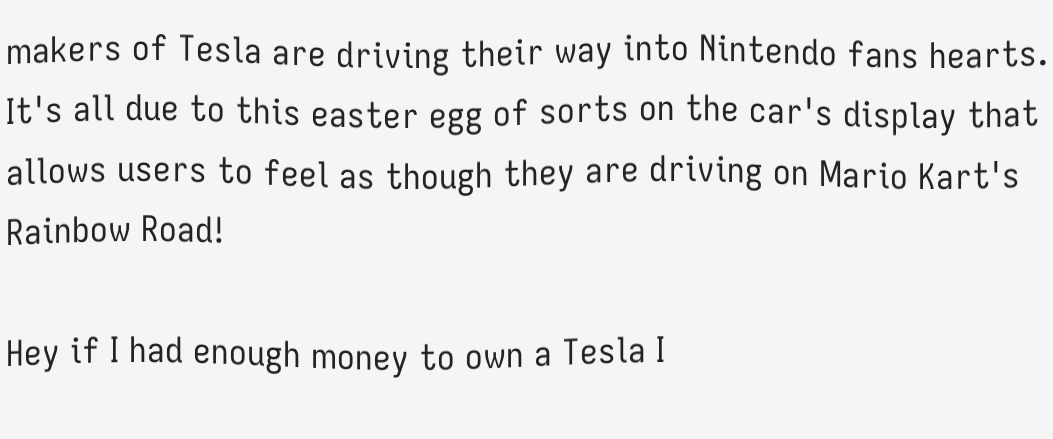makers of Tesla are driving their way into Nintendo fans hearts. It's all due to this easter egg of sorts on the car's display that allows users to feel as though they are driving on Mario Kart's Rainbow Road!

Hey if I had enough money to own a Tesla I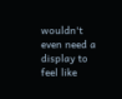wouldn't even need a display to feel like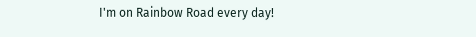I'm on Rainbow Road every day!